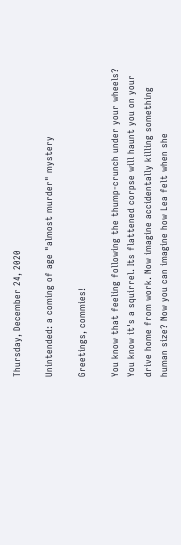Thursday, December 24, 2020

Unintended: a coming of age "almost murder" mystery

Greetings, commies!

You know that feeling following the thump-crunch under your wheels? You know it's a squirrel. Its flattened corpse will haunt you on your drive home from work. Now imagine accidentally killing something human size? Now you can imagine how Lea felt when she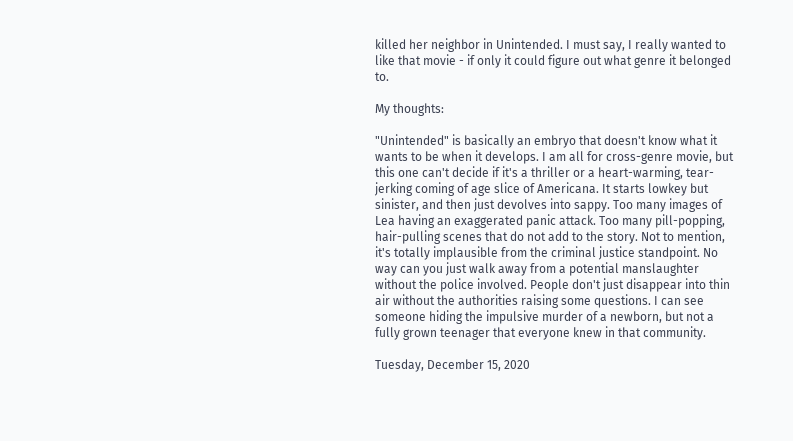killed her neighbor in Unintended. I must say, I really wanted to like that movie - if only it could figure out what genre it belonged to.

My thoughts:

"Unintended" is basically an embryo that doesn't know what it wants to be when it develops. I am all for cross-genre movie, but this one can't decide if it's a thriller or a heart-warming, tear-jerking coming of age slice of Americana. It starts lowkey but sinister, and then just devolves into sappy. Too many images of Lea having an exaggerated panic attack. Too many pill-popping, hair-pulling scenes that do not add to the story. Not to mention, it's totally implausible from the criminal justice standpoint. No way can you just walk away from a potential manslaughter without the police involved. People don't just disappear into thin air without the authorities raising some questions. I can see someone hiding the impulsive murder of a newborn, but not a fully grown teenager that everyone knew in that community.

Tuesday, December 15, 2020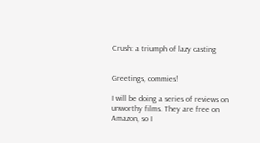Crush: a triumph of lazy casting


Greetings, commies!

I will be doing a series of reviews on unworthy films. They are free on Amazon, so I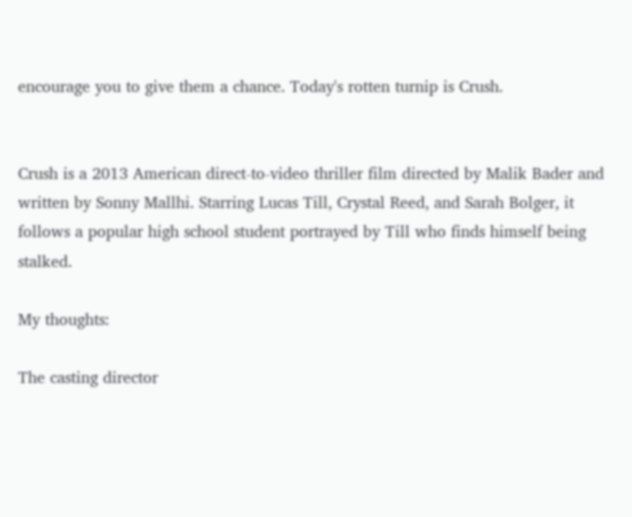encourage you to give them a chance. Today's rotten turnip is Crush.


Crush is a 2013 American direct-to-video thriller film directed by Malik Bader and written by Sonny Mallhi. Starring Lucas Till, Crystal Reed, and Sarah Bolger, it follows a popular high school student portrayed by Till who finds himself being stalked.

My thoughts:

The casting director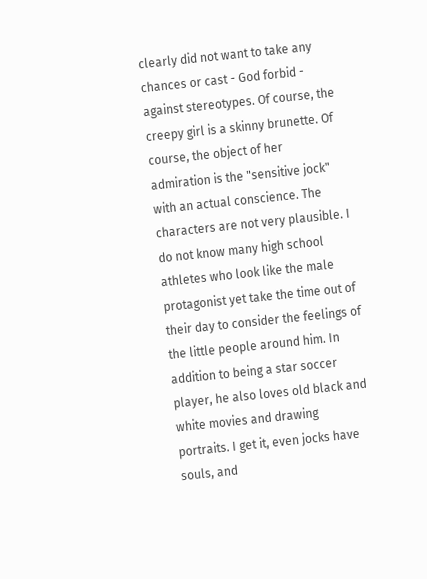clearly did not want to take any chances or cast - God forbid - against stereotypes. Of course, the creepy girl is a skinny brunette. Of course, the object of her admiration is the "sensitive jock" with an actual conscience. The characters are not very plausible. I do not know many high school athletes who look like the male protagonist yet take the time out of their day to consider the feelings of the little people around him. In addition to being a star soccer player, he also loves old black and white movies and drawing portraits. I get it, even jocks have souls, and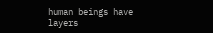human beings have layers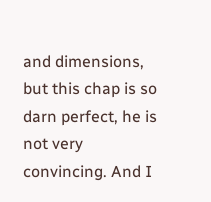and dimensions, but this chap is so darn perfect, he is not very convincing. And I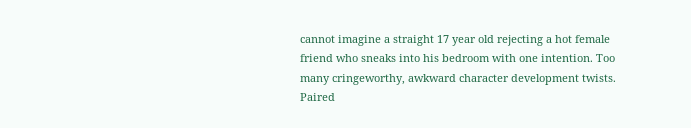cannot imagine a straight 17 year old rejecting a hot female friend who sneaks into his bedroom with one intention. Too many cringeworthy, awkward character development twists. Paired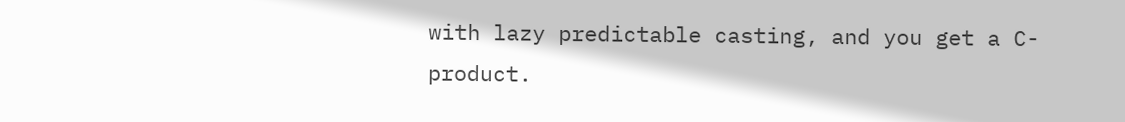with lazy predictable casting, and you get a C- product.